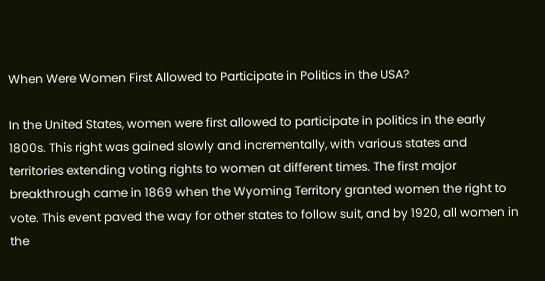When Were Women First Allowed to Participate in Politics in the USA?

In the United States, women were first allowed to participate in politics in the early 1800s. This right was gained slowly and incrementally, with various states and territories extending voting rights to women at different times. The first major breakthrough came in 1869 when the Wyoming Territory granted women the right to vote. This event paved the way for other states to follow suit, and by 1920, all women in the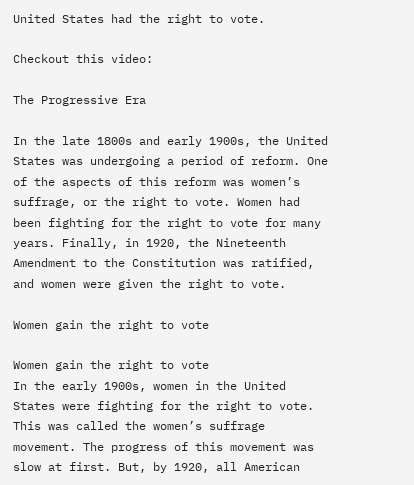United States had the right to vote.

Checkout this video:

The Progressive Era

In the late 1800s and early 1900s, the United States was undergoing a period of reform. One of the aspects of this reform was women’s suffrage, or the right to vote. Women had been fighting for the right to vote for many years. Finally, in 1920, the Nineteenth Amendment to the Constitution was ratified, and women were given the right to vote.

Women gain the right to vote

Women gain the right to vote
In the early 1900s, women in the United States were fighting for the right to vote. This was called the women’s suffrage movement. The progress of this movement was slow at first. But, by 1920, all American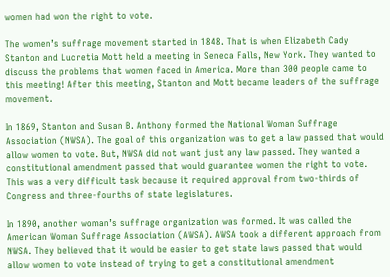women had won the right to vote.

The women’s suffrage movement started in 1848. That is when Elizabeth Cady Stanton and Lucretia Mott held a meeting in Seneca Falls, New York. They wanted to discuss the problems that women faced in America. More than 300 people came to this meeting! After this meeting, Stanton and Mott became leaders of the suffrage movement.

In 1869, Stanton and Susan B. Anthony formed the National Woman Suffrage Association (NWSA). The goal of this organization was to get a law passed that would allow women to vote. But, NWSA did not want just any law passed. They wanted a constitutional amendment passed that would guarantee women the right to vote. This was a very difficult task because it required approval from two-thirds of Congress and three-fourths of state legislatures.

In 1890, another woman’s suffrage organization was formed. It was called the American Woman Suffrage Association (AWSA). AWSA took a different approach from NWSA. They believed that it would be easier to get state laws passed that would allow women to vote instead of trying to get a constitutional amendment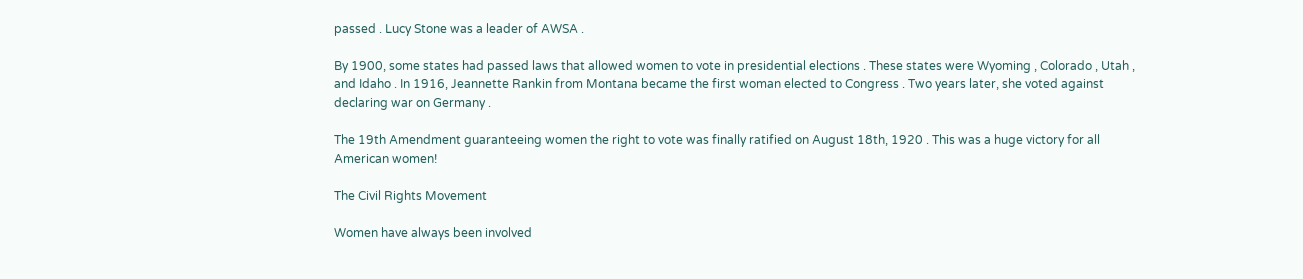passed . Lucy Stone was a leader of AWSA .

By 1900, some states had passed laws that allowed women to vote in presidential elections . These states were Wyoming , Colorado , Utah , and Idaho . In 1916, Jeannette Rankin from Montana became the first woman elected to Congress . Two years later, she voted against declaring war on Germany .

The 19th Amendment guaranteeing women the right to vote was finally ratified on August 18th, 1920 . This was a huge victory for all American women!

The Civil Rights Movement

Women have always been involved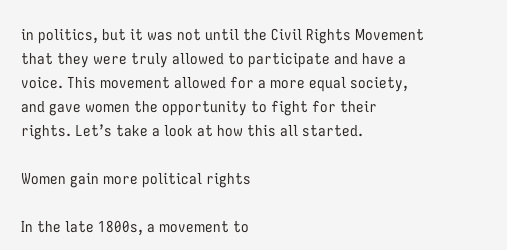in politics, but it was not until the Civil Rights Movement that they were truly allowed to participate and have a voice. This movement allowed for a more equal society, and gave women the opportunity to fight for their rights. Let’s take a look at how this all started.

Women gain more political rights

In the late 1800s, a movement to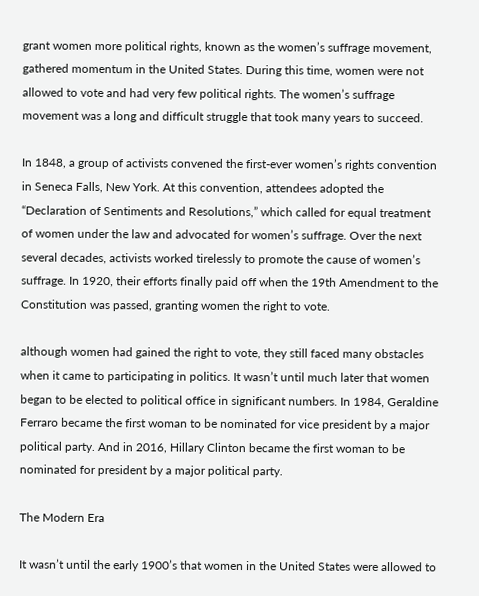grant women more political rights, known as the women’s suffrage movement, gathered momentum in the United States. During this time, women were not allowed to vote and had very few political rights. The women’s suffrage movement was a long and difficult struggle that took many years to succeed.

In 1848, a group of activists convened the first-ever women’s rights convention in Seneca Falls, New York. At this convention, attendees adopted the “Declaration of Sentiments and Resolutions,” which called for equal treatment of women under the law and advocated for women’s suffrage. Over the next several decades, activists worked tirelessly to promote the cause of women’s suffrage. In 1920, their efforts finally paid off when the 19th Amendment to the Constitution was passed, granting women the right to vote.

although women had gained the right to vote, they still faced many obstacles when it came to participating in politics. It wasn’t until much later that women began to be elected to political office in significant numbers. In 1984, Geraldine Ferraro became the first woman to be nominated for vice president by a major political party. And in 2016, Hillary Clinton became the first woman to be nominated for president by a major political party.

The Modern Era

It wasn’t until the early 1900’s that women in the United States were allowed to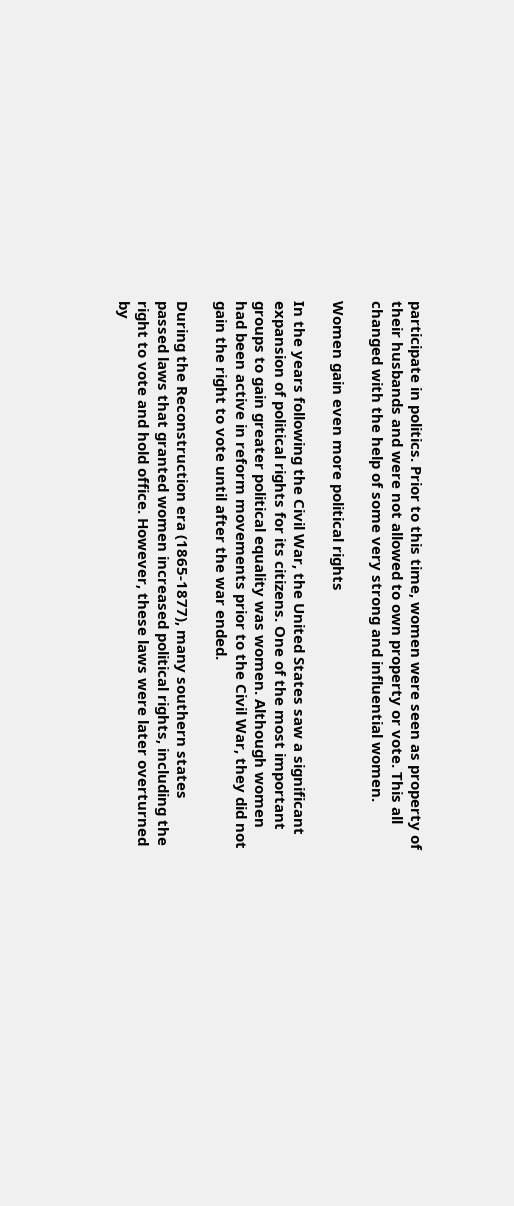participate in politics. Prior to this time, women were seen as property of their husbands and were not allowed to own property or vote. This all changed with the help of some very strong and influential women.

Women gain even more political rights

In the years following the Civil War, the United States saw a significant expansion of political rights for its citizens. One of the most important groups to gain greater political equality was women. Although women had been active in reform movements prior to the Civil War, they did not gain the right to vote until after the war ended.

During the Reconstruction era (1865-1877), many southern states passed laws that granted women increased political rights, including the right to vote and hold office. However, these laws were later overturned by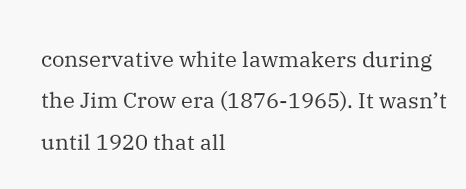conservative white lawmakers during the Jim Crow era (1876-1965). It wasn’t until 1920 that all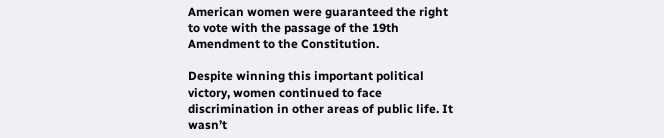American women were guaranteed the right to vote with the passage of the 19th Amendment to the Constitution.

Despite winning this important political victory, women continued to face discrimination in other areas of public life. It wasn’t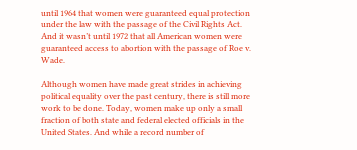until 1964 that women were guaranteed equal protection under the law with the passage of the Civil Rights Act. And it wasn’t until 1972 that all American women were guaranteed access to abortion with the passage of Roe v. Wade.

Although women have made great strides in achieving political equality over the past century, there is still more work to be done. Today, women make up only a small fraction of both state and federal elected officials in the United States. And while a record number of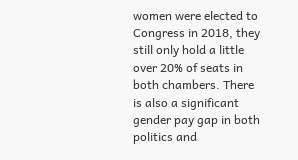women were elected to Congress in 2018, they still only hold a little over 20% of seats in both chambers. There is also a significant gender pay gap in both politics and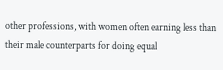other professions, with women often earning less than their male counterparts for doing equal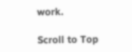work.

Scroll to Top